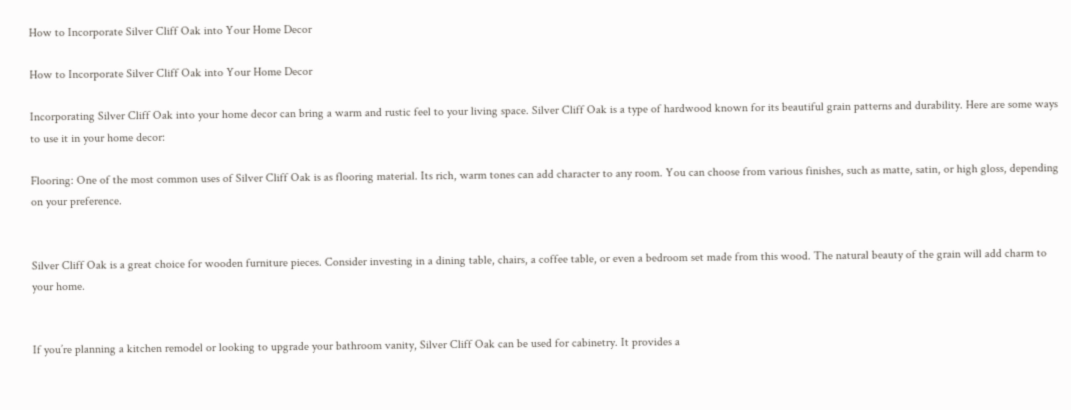How to Incorporate Silver Cliff Oak into Your Home Decor

How to Incorporate Silver Cliff Oak into Your Home Decor

Incorporating Silver Cliff Oak into your home decor can bring a warm and rustic feel to your living space. Silver Cliff Oak is a type of hardwood known for its beautiful grain patterns and durability. Here are some ways to use it in your home decor:

Flooring: One of the most common uses of Silver Cliff Oak is as flooring material. Its rich, warm tones can add character to any room. You can choose from various finishes, such as matte, satin, or high gloss, depending on your preference.


Silver Cliff Oak is a great choice for wooden furniture pieces. Consider investing in a dining table, chairs, a coffee table, or even a bedroom set made from this wood. The natural beauty of the grain will add charm to your home.


If you’re planning a kitchen remodel or looking to upgrade your bathroom vanity, Silver Cliff Oak can be used for cabinetry. It provides a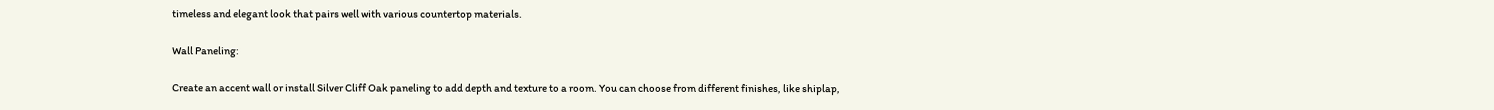timeless and elegant look that pairs well with various countertop materials.

Wall Paneling:

Create an accent wall or install Silver Cliff Oak paneling to add depth and texture to a room. You can choose from different finishes, like shiplap,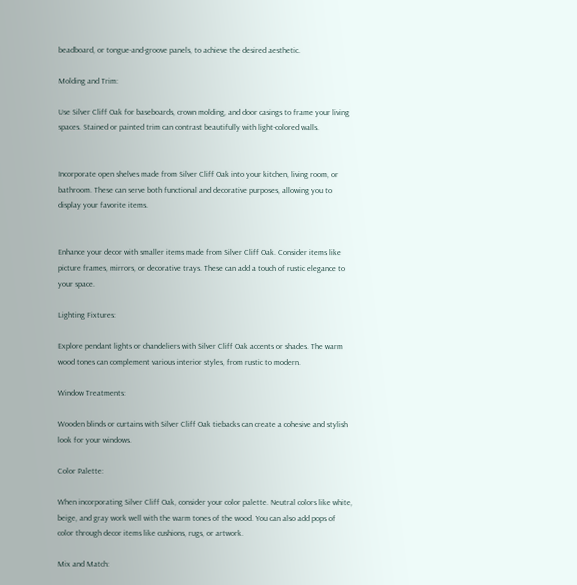beadboard, or tongue-and-groove panels, to achieve the desired aesthetic.

Molding and Trim:

Use Silver Cliff Oak for baseboards, crown molding, and door casings to frame your living spaces. Stained or painted trim can contrast beautifully with light-colored walls.


Incorporate open shelves made from Silver Cliff Oak into your kitchen, living room, or bathroom. These can serve both functional and decorative purposes, allowing you to display your favorite items.


Enhance your decor with smaller items made from Silver Cliff Oak. Consider items like picture frames, mirrors, or decorative trays. These can add a touch of rustic elegance to your space.

Lighting Fixtures:

Explore pendant lights or chandeliers with Silver Cliff Oak accents or shades. The warm wood tones can complement various interior styles, from rustic to modern.

Window Treatments:

Wooden blinds or curtains with Silver Cliff Oak tiebacks can create a cohesive and stylish look for your windows.

Color Palette:

When incorporating Silver Cliff Oak, consider your color palette. Neutral colors like white, beige, and gray work well with the warm tones of the wood. You can also add pops of color through decor items like cushions, rugs, or artwork.

Mix and Match: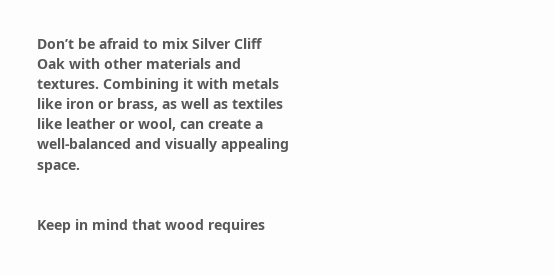Don’t be afraid to mix Silver Cliff Oak with other materials and textures. Combining it with metals like iron or brass, as well as textiles like leather or wool, can create a well-balanced and visually appealing space.


Keep in mind that wood requires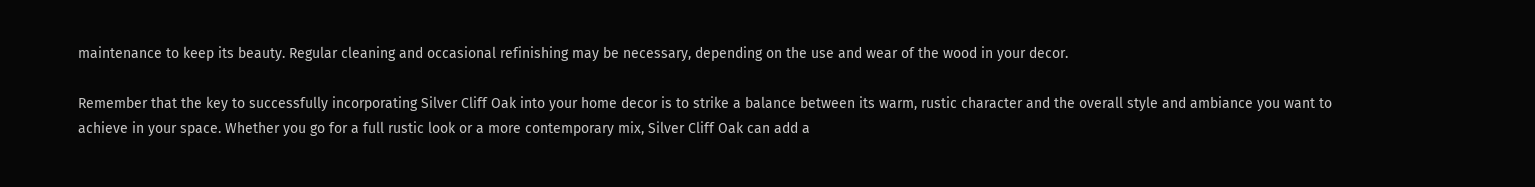maintenance to keep its beauty. Regular cleaning and occasional refinishing may be necessary, depending on the use and wear of the wood in your decor.

Remember that the key to successfully incorporating Silver Cliff Oak into your home decor is to strike a balance between its warm, rustic character and the overall style and ambiance you want to achieve in your space. Whether you go for a full rustic look or a more contemporary mix, Silver Cliff Oak can add a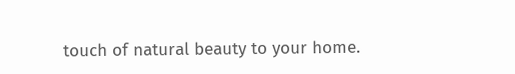touch of natural beauty to your home.